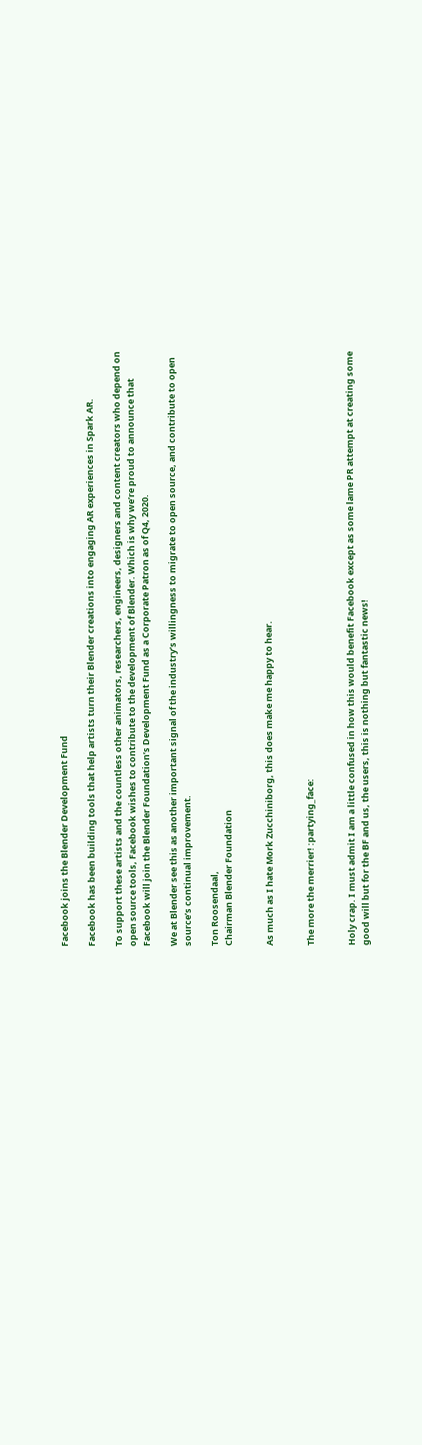Facebook joins the Blender Development Fund

Facebook has been building tools that help artists turn their Blender creations into engaging AR experiences in Spark AR.

To support these artists and the countless other animators, researchers, engineers, designers and content creators who depend on open source tools, Facebook wishes to contribute to the development of Blender. Which is why we’re proud to announce that Facebook will join the Blender Foundation’s Development Fund as a Corporate Patron as of Q4, 2020.

We at Blender see this as another important signal of the industry’s willingness to migrate to open source, and contribute to open source’s continual improvement.

Ton Roosendaal,
Chairman Blender Foundation


As much as I hate Mork Zucchiniborg, this does make me happy to hear.


The more the merrier! :partying_face:


Holy crap. I must admit I am a little confused in how this would benefit Facebook except as some lame PR attempt at creating some good will but for the BF and us, the users, this is nothing but fantastic news!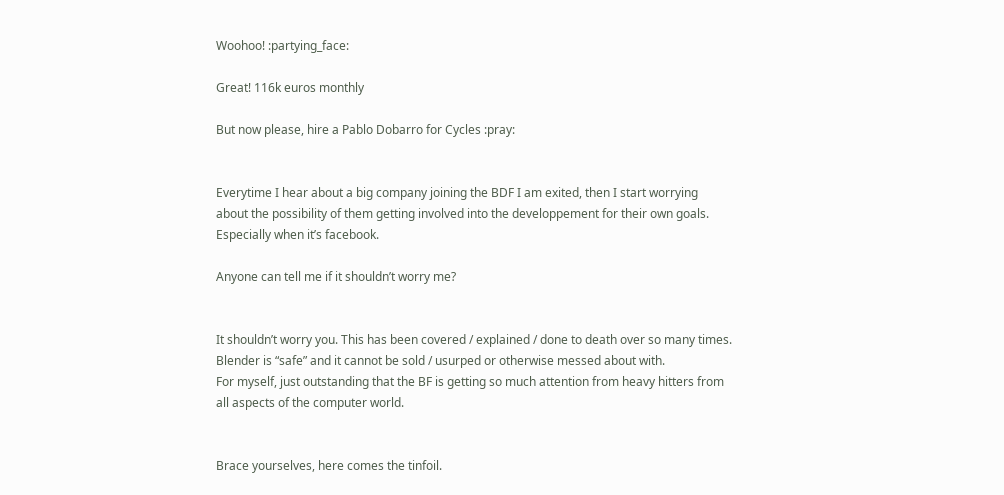Woohoo! :partying_face:

Great! 116k euros monthly

But now please, hire a Pablo Dobarro for Cycles :pray:


Everytime I hear about a big company joining the BDF I am exited, then I start worrying about the possibility of them getting involved into the developpement for their own goals. Especially when it’s facebook.

Anyone can tell me if it shouldn’t worry me?


It shouldn’t worry you. This has been covered / explained / done to death over so many times. Blender is “safe” and it cannot be sold / usurped or otherwise messed about with.
For myself, just outstanding that the BF is getting so much attention from heavy hitters from all aspects of the computer world.


Brace yourselves, here comes the tinfoil.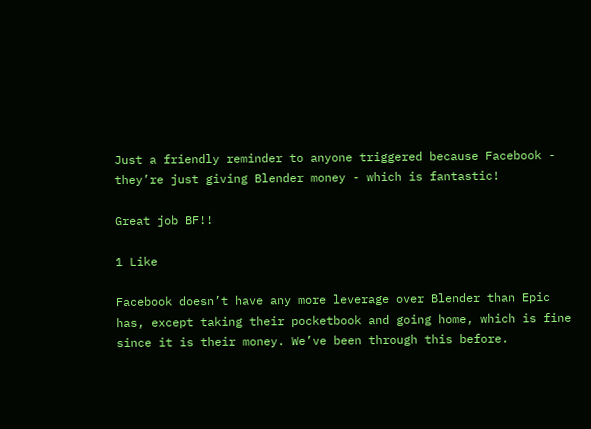Just a friendly reminder to anyone triggered because Facebook - they’re just giving Blender money - which is fantastic!

Great job BF!!

1 Like

Facebook doesn’t have any more leverage over Blender than Epic has, except taking their pocketbook and going home, which is fine since it is their money. We’ve been through this before.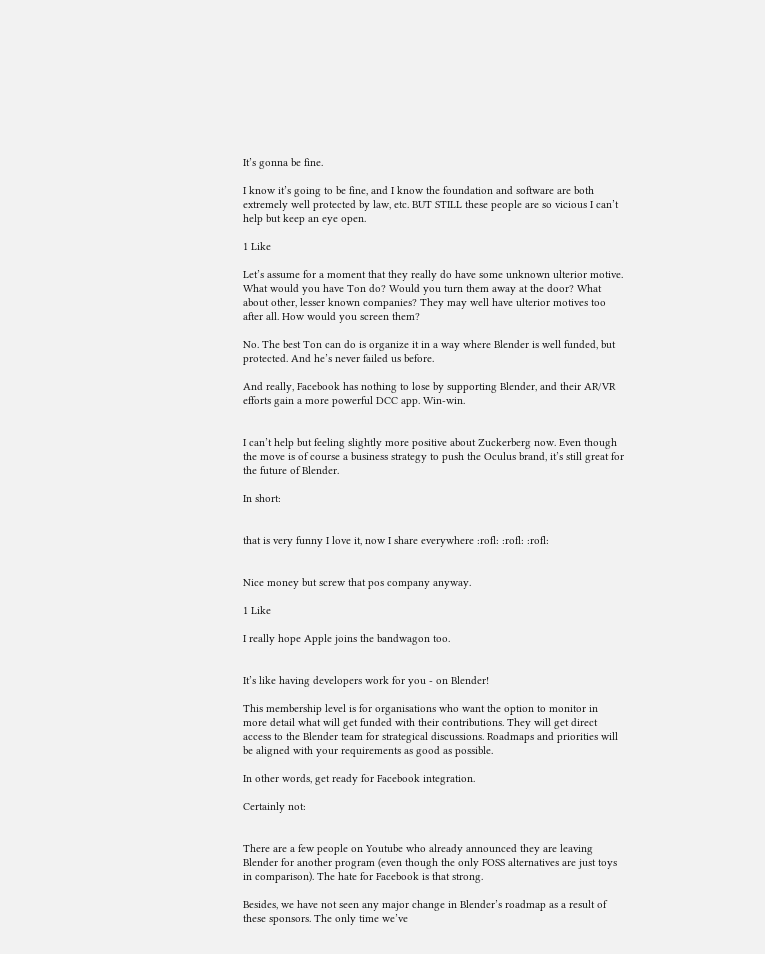It’s gonna be fine.

I know it’s going to be fine, and I know the foundation and software are both extremely well protected by law, etc. BUT STILL these people are so vicious I can’t help but keep an eye open.

1 Like

Let’s assume for a moment that they really do have some unknown ulterior motive. What would you have Ton do? Would you turn them away at the door? What about other, lesser known companies? They may well have ulterior motives too after all. How would you screen them?

No. The best Ton can do is organize it in a way where Blender is well funded, but protected. And he’s never failed us before.

And really, Facebook has nothing to lose by supporting Blender, and their AR/VR efforts gain a more powerful DCC app. Win-win.


I can’t help but feeling slightly more positive about Zuckerberg now. Even though the move is of course a business strategy to push the Oculus brand, it’s still great for the future of Blender.

In short:


that is very funny I love it, now I share everywhere :rofl: :rofl: :rofl:


Nice money but screw that pos company anyway.

1 Like

I really hope Apple joins the bandwagon too.


It’s like having developers work for you - on Blender!

This membership level is for organisations who want the option to monitor in more detail what will get funded with their contributions. They will get direct access to the Blender team for strategical discussions. Roadmaps and priorities will be aligned with your requirements as good as possible.

In other words, get ready for Facebook integration.

Certainly not:


There are a few people on Youtube who already announced they are leaving Blender for another program (even though the only FOSS alternatives are just toys in comparison). The hate for Facebook is that strong.

Besides, we have not seen any major change in Blender’s roadmap as a result of these sponsors. The only time we’ve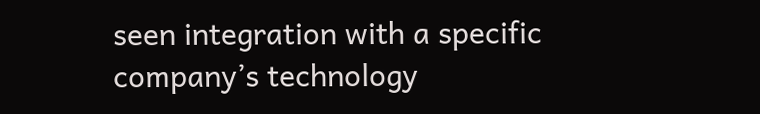seen integration with a specific company’s technology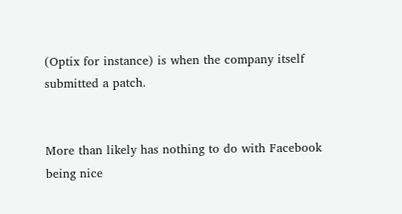(Optix for instance) is when the company itself submitted a patch.


More than likely has nothing to do with Facebook being nice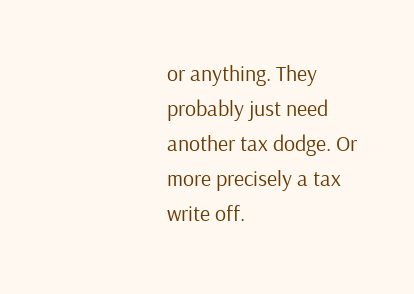or anything. They probably just need another tax dodge. Or more precisely a tax write off.